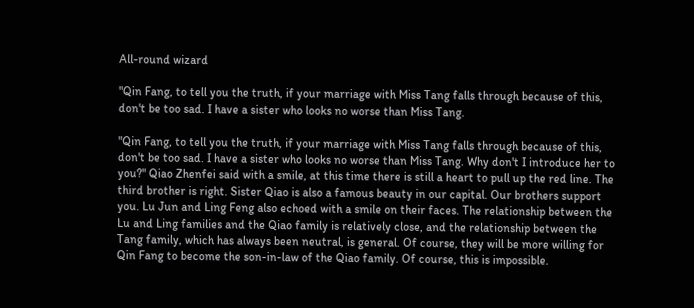All-round wizard

"Qin Fang, to tell you the truth, if your marriage with Miss Tang falls through because of this, don't be too sad. I have a sister who looks no worse than Miss Tang.

"Qin Fang, to tell you the truth, if your marriage with Miss Tang falls through because of this, don't be too sad. I have a sister who looks no worse than Miss Tang. Why don't I introduce her to you?" Qiao Zhenfei said with a smile, at this time there is still a heart to pull up the red line. The third brother is right. Sister Qiao is also a famous beauty in our capital. Our brothers support you. Lu Jun and Ling Feng also echoed with a smile on their faces. The relationship between the Lu and Ling families and the Qiao family is relatively close, and the relationship between the Tang family, which has always been neutral, is general. Of course, they will be more willing for Qin Fang to become the son-in-law of the Qiao family. Of course, this is impossible.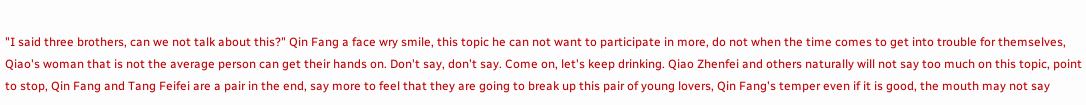"I said three brothers, can we not talk about this?" Qin Fang a face wry smile, this topic he can not want to participate in more, do not when the time comes to get into trouble for themselves, Qiao's woman that is not the average person can get their hands on. Don't say, don't say. Come on, let's keep drinking. Qiao Zhenfei and others naturally will not say too much on this topic, point to stop, Qin Fang and Tang Feifei are a pair in the end, say more to feel that they are going to break up this pair of young lovers, Qin Fang's temper even if it is good, the mouth may not say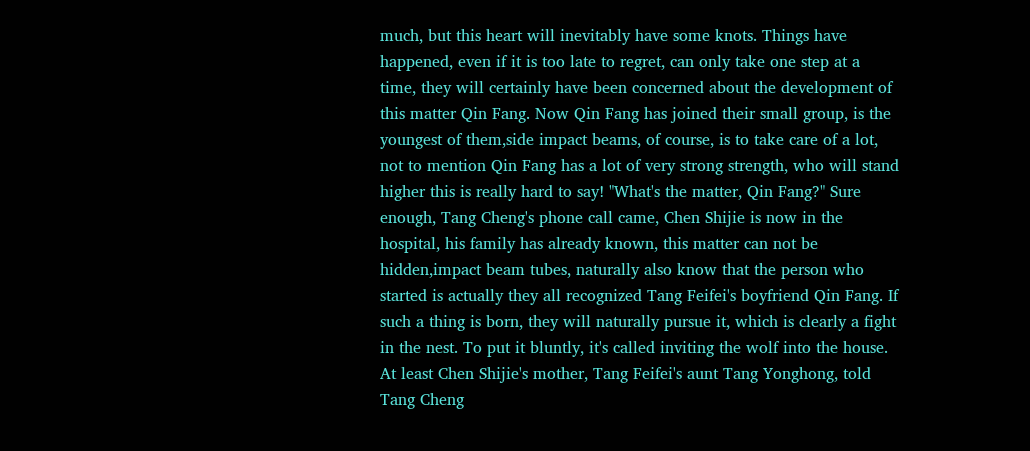much, but this heart will inevitably have some knots. Things have happened, even if it is too late to regret, can only take one step at a time, they will certainly have been concerned about the development of this matter Qin Fang. Now Qin Fang has joined their small group, is the youngest of them,side impact beams, of course, is to take care of a lot, not to mention Qin Fang has a lot of very strong strength, who will stand higher this is really hard to say! "What's the matter, Qin Fang?" Sure enough, Tang Cheng's phone call came, Chen Shijie is now in the hospital, his family has already known, this matter can not be hidden,impact beam tubes, naturally also know that the person who started is actually they all recognized Tang Feifei's boyfriend Qin Fang. If such a thing is born, they will naturally pursue it, which is clearly a fight in the nest. To put it bluntly, it's called inviting the wolf into the house. At least Chen Shijie's mother, Tang Feifei's aunt Tang Yonghong, told Tang Cheng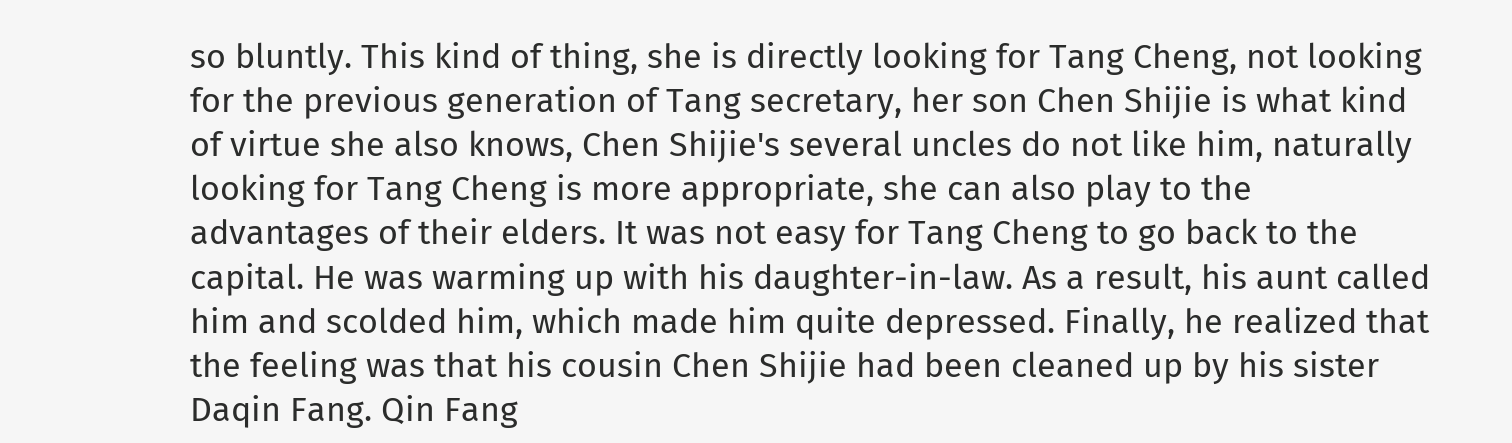so bluntly. This kind of thing, she is directly looking for Tang Cheng, not looking for the previous generation of Tang secretary, her son Chen Shijie is what kind of virtue she also knows, Chen Shijie's several uncles do not like him, naturally looking for Tang Cheng is more appropriate, she can also play to the advantages of their elders. It was not easy for Tang Cheng to go back to the capital. He was warming up with his daughter-in-law. As a result, his aunt called him and scolded him, which made him quite depressed. Finally, he realized that the feeling was that his cousin Chen Shijie had been cleaned up by his sister Daqin Fang. Qin Fang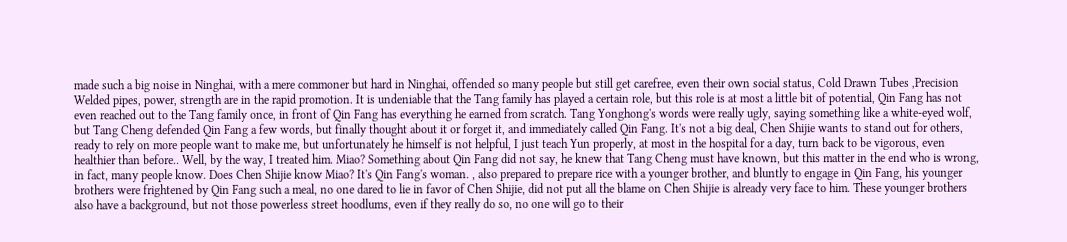made such a big noise in Ninghai, with a mere commoner but hard in Ninghai, offended so many people but still get carefree, even their own social status, Cold Drawn Tubes ,Precision Welded pipes, power, strength are in the rapid promotion. It is undeniable that the Tang family has played a certain role, but this role is at most a little bit of potential, Qin Fang has not even reached out to the Tang family once, in front of Qin Fang has everything he earned from scratch. Tang Yonghong's words were really ugly, saying something like a white-eyed wolf, but Tang Cheng defended Qin Fang a few words, but finally thought about it or forget it, and immediately called Qin Fang. It's not a big deal, Chen Shijie wants to stand out for others, ready to rely on more people want to make me, but unfortunately he himself is not helpful, I just teach Yun properly, at most in the hospital for a day, turn back to be vigorous, even healthier than before.. Well, by the way, I treated him. Miao? Something about Qin Fang did not say, he knew that Tang Cheng must have known, but this matter in the end who is wrong, in fact, many people know. Does Chen Shijie know Miao? It's Qin Fang's woman. , also prepared to prepare rice with a younger brother, and bluntly to engage in Qin Fang, his younger brothers were frightened by Qin Fang such a meal, no one dared to lie in favor of Chen Shijie, did not put all the blame on Chen Shijie is already very face to him. These younger brothers also have a background, but not those powerless street hoodlums, even if they really do so, no one will go to their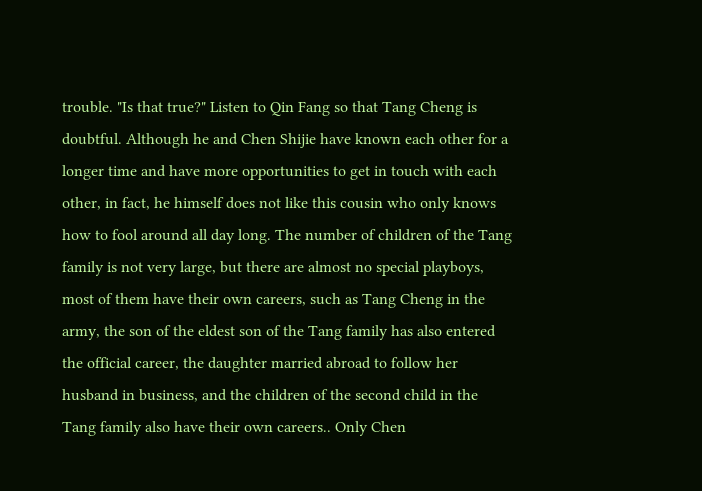trouble. "Is that true?" Listen to Qin Fang so that Tang Cheng is doubtful. Although he and Chen Shijie have known each other for a longer time and have more opportunities to get in touch with each other, in fact, he himself does not like this cousin who only knows how to fool around all day long. The number of children of the Tang family is not very large, but there are almost no special playboys, most of them have their own careers, such as Tang Cheng in the army, the son of the eldest son of the Tang family has also entered the official career, the daughter married abroad to follow her husband in business, and the children of the second child in the Tang family also have their own careers.. Only Chen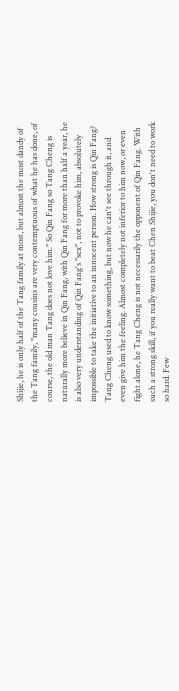Shijie, he is only half of the Tang family at most, but almost the most dandy of the Tang family, "many cousins are very contemptuous of what he has done, of course, the old man Tang does not love him." So Qin Fang so Tang Cheng is naturally more believe in Qin Fang, with Qin Fang for more than half a year, he is also very understanding of Qin Fang's "sex", not to provoke him, absolutely impossible to take the initiative to an innocent person. How strong is Qin Fang? Tang Cheng used to know something, but now he can't see through it, and even give him the feeling. Almost completely not inferior to him now, or even fight alone, he Tang Cheng is not necessarily the opponent of Qin Fang. With such a strong skill, if you really want to beat Chen Shijie, you don't need to work so hard. Few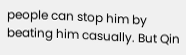people can stop him by beating him casually. But Qin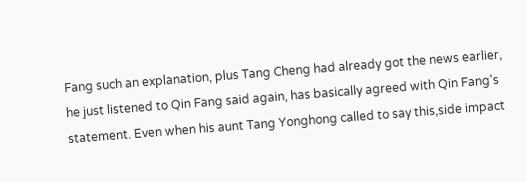Fang such an explanation, plus Tang Cheng had already got the news earlier, he just listened to Qin Fang said again, has basically agreed with Qin Fang's statement. Even when his aunt Tang Yonghong called to say this,side impact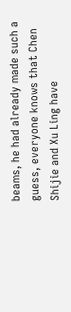beams, he had already made such a guess, everyone knows that Chen Shijie and Xu Ling have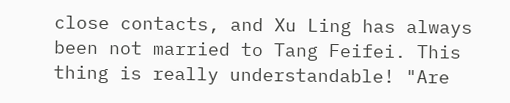close contacts, and Xu Ling has always been not married to Tang Feifei. This thing is really understandable! "Are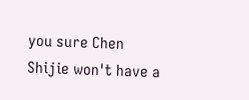you sure Chen Shijie won't have a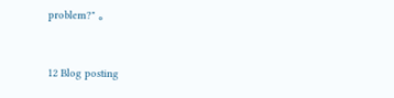problem?" 。


12 Blog posting